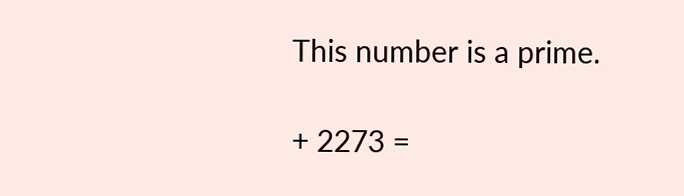This number is a prime.

+ 2273 =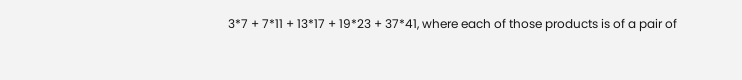3*7 + 7*11 + 13*17 + 19*23 + 37*41, where each of those products is of a pair of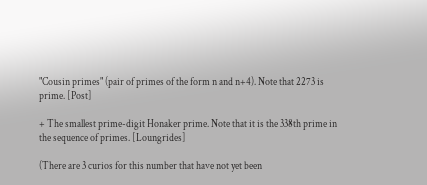"Cousin primes" (pair of primes of the form n and n+4). Note that 2273 is prime. [Post]

+ The smallest prime-digit Honaker prime. Note that it is the 338th prime in the sequence of primes. [Loungrides]

(There are 3 curios for this number that have not yet been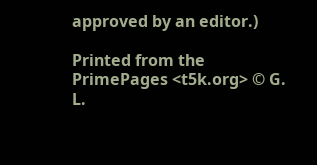approved by an editor.)

Printed from the PrimePages <t5k.org> © G. L.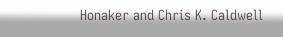Honaker and Chris K. Caldwell